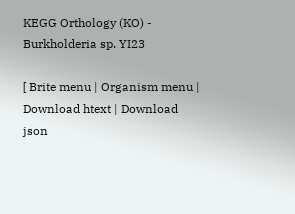KEGG Orthology (KO) - Burkholderia sp. YI23

[ Brite menu | Organism menu | Download htext | Download json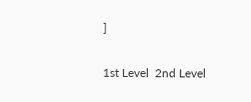]

1st Level  2nd Level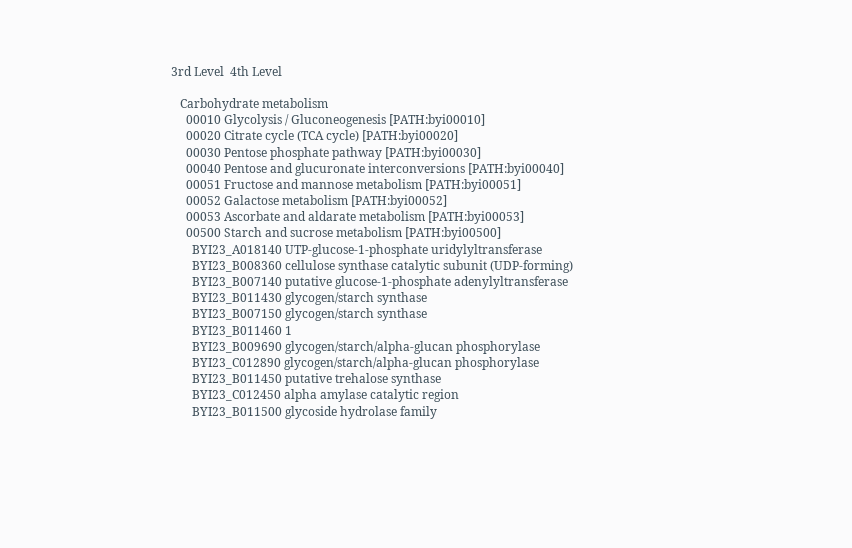3rd Level  4th Level

   Carbohydrate metabolism
     00010 Glycolysis / Gluconeogenesis [PATH:byi00010]
     00020 Citrate cycle (TCA cycle) [PATH:byi00020]
     00030 Pentose phosphate pathway [PATH:byi00030]
     00040 Pentose and glucuronate interconversions [PATH:byi00040]
     00051 Fructose and mannose metabolism [PATH:byi00051]
     00052 Galactose metabolism [PATH:byi00052]
     00053 Ascorbate and aldarate metabolism [PATH:byi00053]
     00500 Starch and sucrose metabolism [PATH:byi00500]
       BYI23_A018140 UTP-glucose-1-phosphate uridylyltransferase
       BYI23_B008360 cellulose synthase catalytic subunit (UDP-forming)
       BYI23_B007140 putative glucose-1-phosphate adenylyltransferase
       BYI23_B011430 glycogen/starch synthase
       BYI23_B007150 glycogen/starch synthase
       BYI23_B011460 1
       BYI23_B009690 glycogen/starch/alpha-glucan phosphorylase
       BYI23_C012890 glycogen/starch/alpha-glucan phosphorylase
       BYI23_B011450 putative trehalose synthase
       BYI23_C012450 alpha amylase catalytic region
       BYI23_B011500 glycoside hydrolase family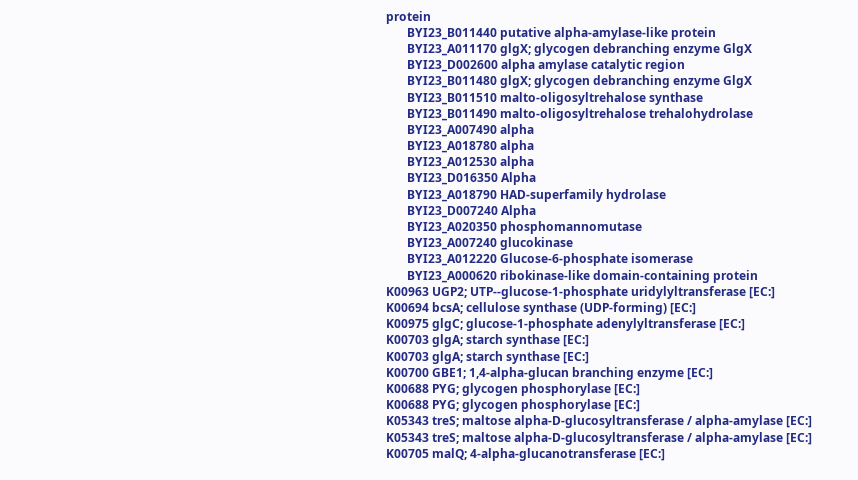protein
       BYI23_B011440 putative alpha-amylase-like protein
       BYI23_A011170 glgX; glycogen debranching enzyme GlgX
       BYI23_D002600 alpha amylase catalytic region
       BYI23_B011480 glgX; glycogen debranching enzyme GlgX
       BYI23_B011510 malto-oligosyltrehalose synthase
       BYI23_B011490 malto-oligosyltrehalose trehalohydrolase
       BYI23_A007490 alpha
       BYI23_A018780 alpha
       BYI23_A012530 alpha
       BYI23_D016350 Alpha
       BYI23_A018790 HAD-superfamily hydrolase
       BYI23_D007240 Alpha
       BYI23_A020350 phosphomannomutase
       BYI23_A007240 glucokinase
       BYI23_A012220 Glucose-6-phosphate isomerase
       BYI23_A000620 ribokinase-like domain-containing protein
K00963 UGP2; UTP--glucose-1-phosphate uridylyltransferase [EC:]
K00694 bcsA; cellulose synthase (UDP-forming) [EC:]
K00975 glgC; glucose-1-phosphate adenylyltransferase [EC:]
K00703 glgA; starch synthase [EC:]
K00703 glgA; starch synthase [EC:]
K00700 GBE1; 1,4-alpha-glucan branching enzyme [EC:]
K00688 PYG; glycogen phosphorylase [EC:]
K00688 PYG; glycogen phosphorylase [EC:]
K05343 treS; maltose alpha-D-glucosyltransferase / alpha-amylase [EC:]
K05343 treS; maltose alpha-D-glucosyltransferase / alpha-amylase [EC:]
K00705 malQ; 4-alpha-glucanotransferase [EC:]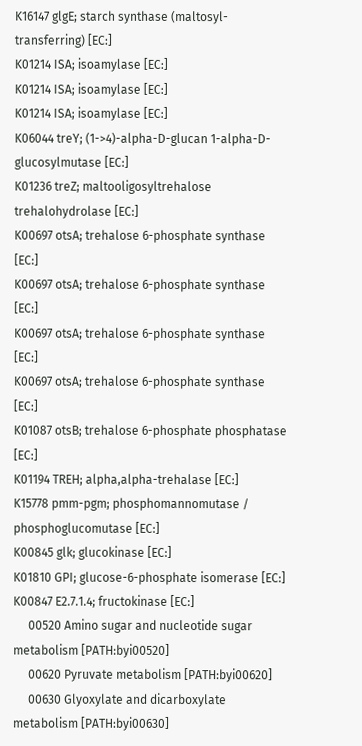K16147 glgE; starch synthase (maltosyl-transferring) [EC:]
K01214 ISA; isoamylase [EC:]
K01214 ISA; isoamylase [EC:]
K01214 ISA; isoamylase [EC:]
K06044 treY; (1->4)-alpha-D-glucan 1-alpha-D-glucosylmutase [EC:]
K01236 treZ; maltooligosyltrehalose trehalohydrolase [EC:]
K00697 otsA; trehalose 6-phosphate synthase [EC:]
K00697 otsA; trehalose 6-phosphate synthase [EC:]
K00697 otsA; trehalose 6-phosphate synthase [EC:]
K00697 otsA; trehalose 6-phosphate synthase [EC:]
K01087 otsB; trehalose 6-phosphate phosphatase [EC:]
K01194 TREH; alpha,alpha-trehalase [EC:]
K15778 pmm-pgm; phosphomannomutase / phosphoglucomutase [EC:]
K00845 glk; glucokinase [EC:]
K01810 GPI; glucose-6-phosphate isomerase [EC:]
K00847 E2.7.1.4; fructokinase [EC:]
     00520 Amino sugar and nucleotide sugar metabolism [PATH:byi00520]
     00620 Pyruvate metabolism [PATH:byi00620]
     00630 Glyoxylate and dicarboxylate metabolism [PATH:byi00630]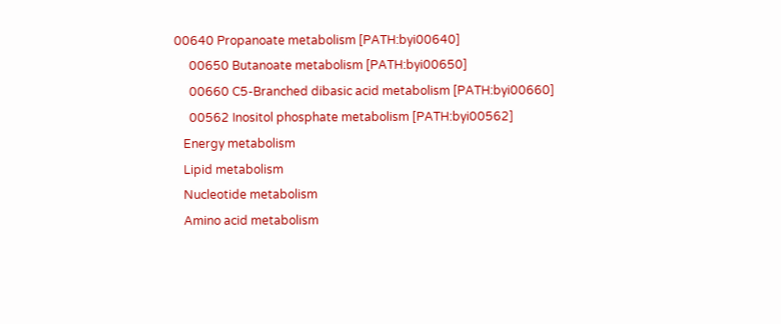00640 Propanoate metabolism [PATH:byi00640]
     00650 Butanoate metabolism [PATH:byi00650]
     00660 C5-Branched dibasic acid metabolism [PATH:byi00660]
     00562 Inositol phosphate metabolism [PATH:byi00562]
   Energy metabolism
   Lipid metabolism
   Nucleotide metabolism
   Amino acid metabolism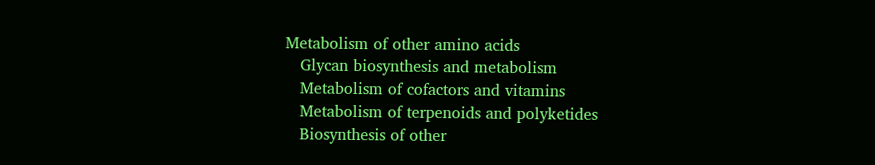Metabolism of other amino acids
   Glycan biosynthesis and metabolism
   Metabolism of cofactors and vitamins
   Metabolism of terpenoids and polyketides
   Biosynthesis of other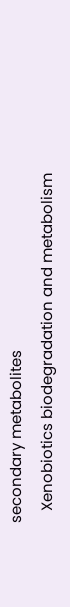secondary metabolites
   Xenobiotics biodegradation and metabolism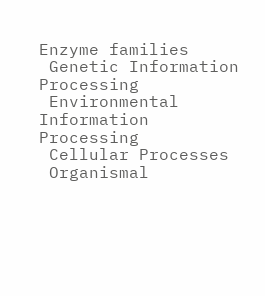Enzyme families
 Genetic Information Processing
 Environmental Information Processing
 Cellular Processes
 Organismal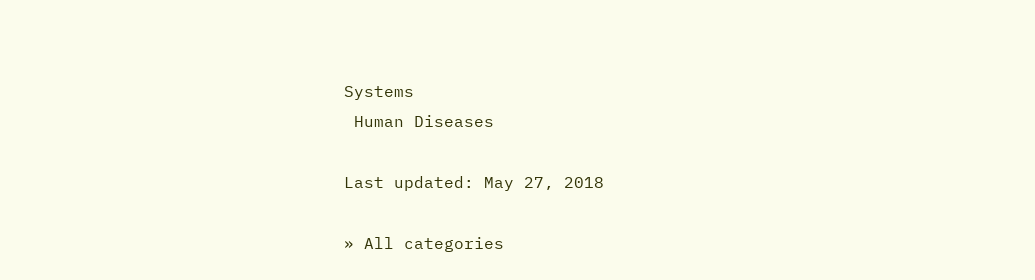Systems
 Human Diseases

Last updated: May 27, 2018

» All categories